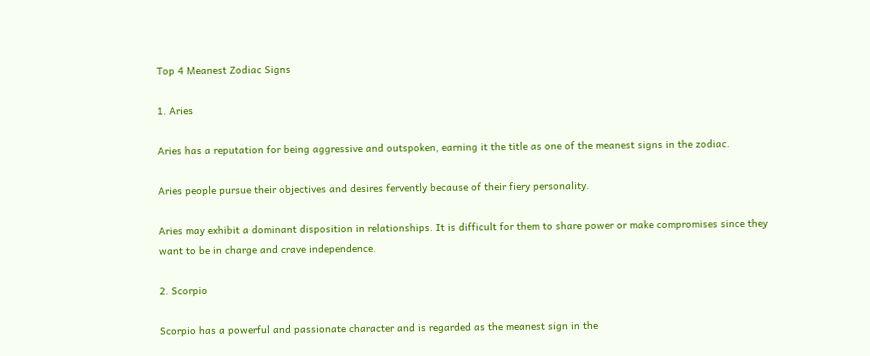Top 4 Meanest Zodiac Signs

1. Aries

Aries has a reputation for being aggressive and outspoken, earning it the title as one of the meanest signs in the zodiac.

Aries people pursue their objectives and desires fervently because of their fiery personality.

Aries may exhibit a dominant disposition in relationships. It is difficult for them to share power or make compromises since they want to be in charge and crave independence.

2. Scorpio

Scorpio has a powerful and passionate character and is regarded as the meanest sign in the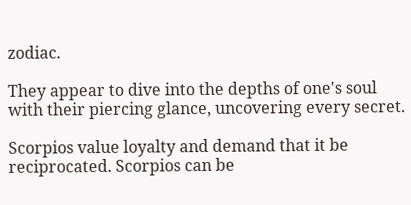zodiac.

They appear to dive into the depths of one's soul with their piercing glance, uncovering every secret.

Scorpios value loyalty and demand that it be reciprocated. Scorpios can be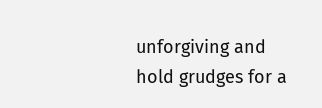unforgiving and hold grudges for a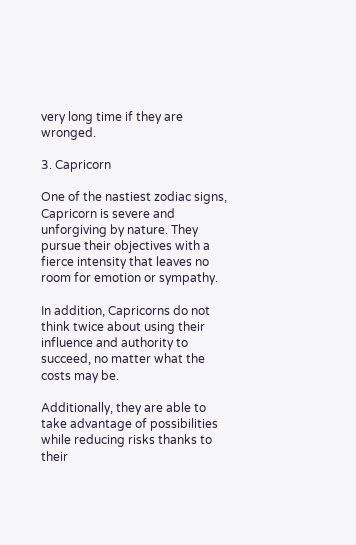very long time if they are wronged.

3. Capricorn

One of the nastiest zodiac signs, Capricorn is severe and unforgiving by nature. They pursue their objectives with a fierce intensity that leaves no room for emotion or sympathy.

In addition, Capricorns do not think twice about using their influence and authority to succeed, no matter what the costs may be.

Additionally, they are able to take advantage of possibilities while reducing risks thanks to their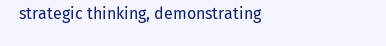strategic thinking, demonstrating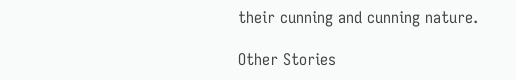their cunning and cunning nature.

Other Stories